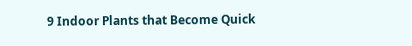9 Indoor Plants that Become Quick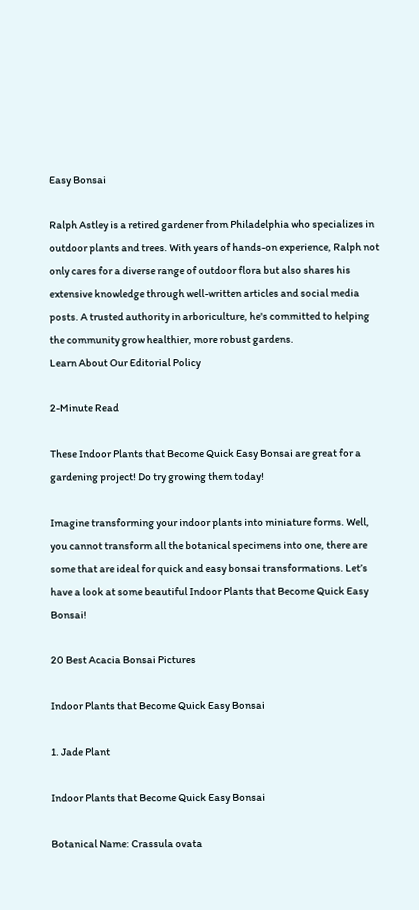Easy Bonsai

Ralph Astley is a retired gardener from Philadelphia who specializes in outdoor plants and trees. With years of hands-on experience, Ralph not only cares for a diverse range of outdoor flora but also shares his extensive knowledge through well-written articles and social media posts. A trusted authority in arboriculture, he's committed to helping the community grow healthier, more robust gardens.
Learn About Our Editorial Policy

2-Minute Read

These Indoor Plants that Become Quick Easy Bonsai are great for a gardening project! Do try growing them today!

Imagine transforming your indoor plants into miniature forms. Well, you cannot transform all the botanical specimens into one, there are some that are ideal for quick and easy bonsai transformations. Let’s have a look at some beautiful Indoor Plants that Become Quick Easy Bonsai!

20 Best Acacia Bonsai Pictures

Indoor Plants that Become Quick Easy Bonsai

1. Jade Plant

Indoor Plants that Become Quick Easy Bonsai

Botanical Name: Crassula ovata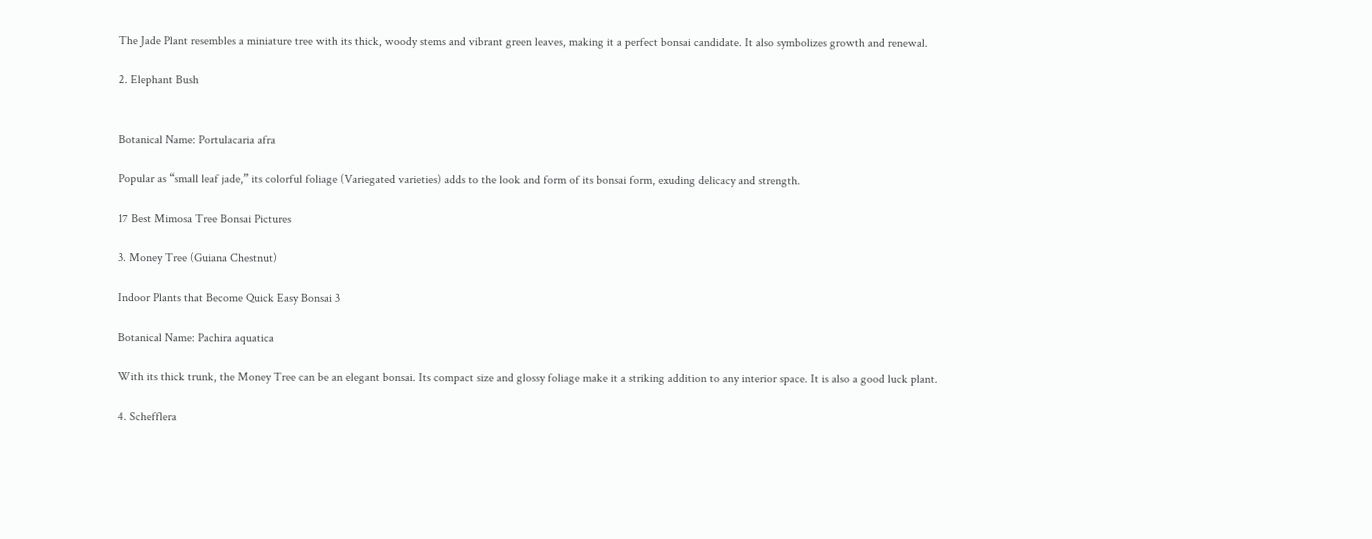The Jade Plant resembles a miniature tree with its thick, woody stems and vibrant green leaves, making it a perfect bonsai candidate. It also symbolizes growth and renewal.

2. Elephant Bush


Botanical Name: Portulacaria afra

Popular as “small leaf jade,” its colorful foliage (Variegated varieties) adds to the look and form of its bonsai form, exuding delicacy and strength.

17 Best Mimosa Tree Bonsai Pictures

3. Money Tree (Guiana Chestnut)

Indoor Plants that Become Quick Easy Bonsai 3

Botanical Name: Pachira aquatica

With its thick trunk, the Money Tree can be an elegant bonsai. Its compact size and glossy foliage make it a striking addition to any interior space. It is also a good luck plant.

4. Schefflera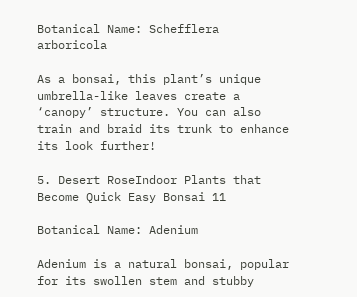Botanical Name: Schefflera arboricola

As a bonsai, this plant’s unique umbrella-like leaves create a ‘canopy’ structure. You can also train and braid its trunk to enhance its look further!

5. Desert RoseIndoor Plants that Become Quick Easy Bonsai 11

Botanical Name: Adenium

Adenium is a natural bonsai, popular for its swollen stem and stubby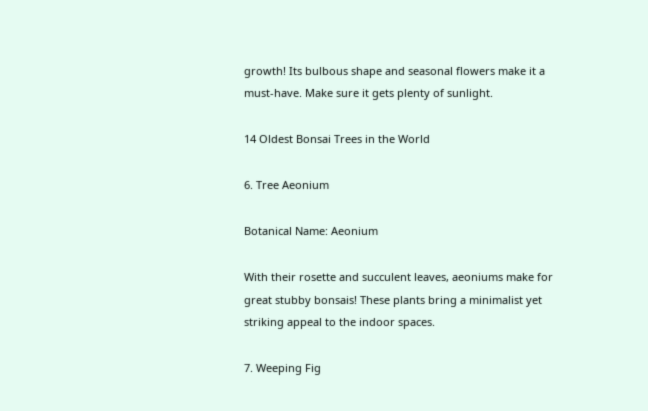growth! Its bulbous shape and seasonal flowers make it a must-have. Make sure it gets plenty of sunlight.

14 Oldest Bonsai Trees in the World

6. Tree Aeonium

Botanical Name: Aeonium

With their rosette and succulent leaves, aeoniums make for great stubby bonsais! These plants bring a minimalist yet striking appeal to the indoor spaces.

7. Weeping Fig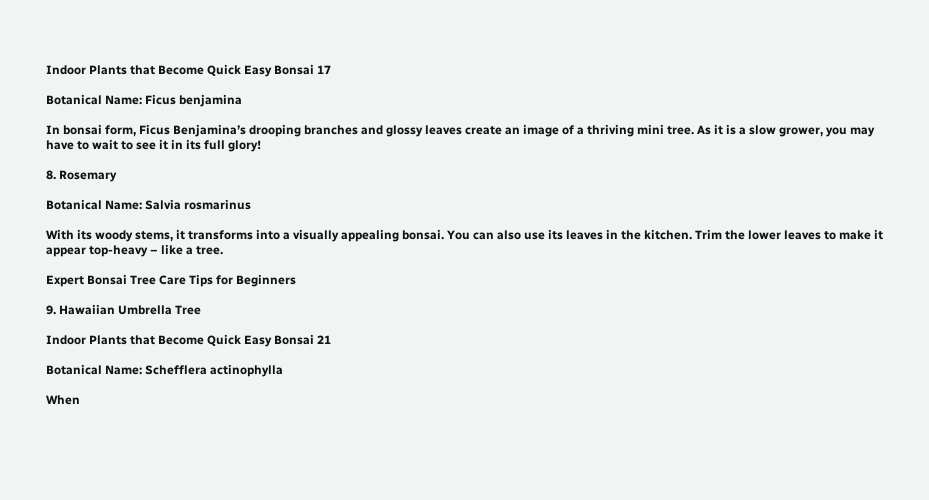Indoor Plants that Become Quick Easy Bonsai 17

Botanical Name: Ficus benjamina

In bonsai form, Ficus Benjamina’s drooping branches and glossy leaves create an image of a thriving mini tree. As it is a slow grower, you may have to wait to see it in its full glory!

8. Rosemary

Botanical Name: Salvia rosmarinus

With its woody stems, it transforms into a visually appealing bonsai. You can also use its leaves in the kitchen. Trim the lower leaves to make it appear top-heavy – like a tree.

Expert Bonsai Tree Care Tips for Beginners

9. Hawaiian Umbrella Tree

Indoor Plants that Become Quick Easy Bonsai 21

Botanical Name: Schefflera actinophylla

When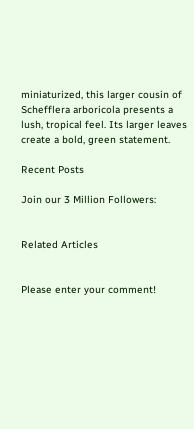miniaturized, this larger cousin of Schefflera arboricola presents a lush, tropical feel. Its larger leaves create a bold, green statement.

Recent Posts

Join our 3 Million Followers:


Related Articles


Please enter your comment!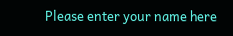Please enter your name here